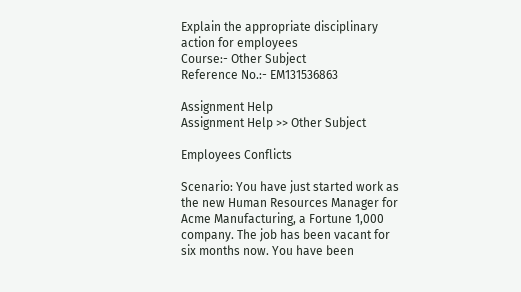Explain the appropriate disciplinary action for employees
Course:- Other Subject
Reference No.:- EM131536863

Assignment Help
Assignment Help >> Other Subject

Employees Conflicts

Scenario: You have just started work as the new Human Resources Manager for Acme Manufacturing, a Fortune 1,000 company. The job has been vacant for six months now. You have been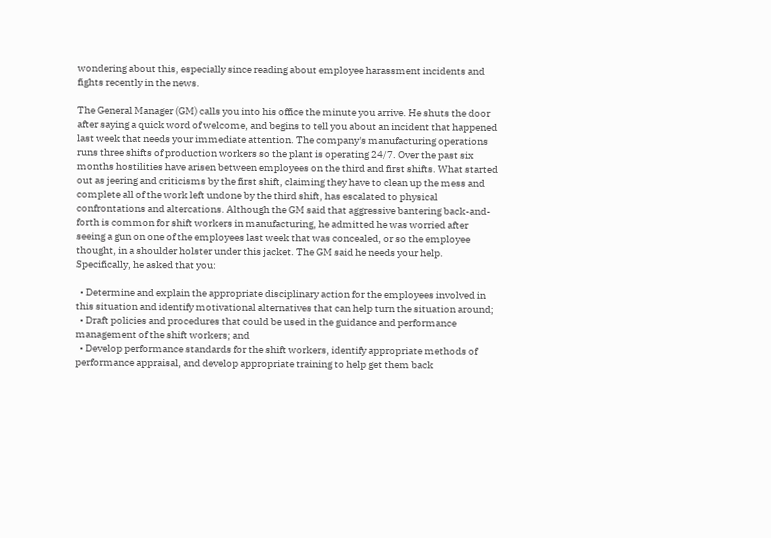wondering about this, especially since reading about employee harassment incidents and fights recently in the news.

The General Manager (GM) calls you into his office the minute you arrive. He shuts the door after saying a quick word of welcome, and begins to tell you about an incident that happened last week that needs your immediate attention. The company's manufacturing operations runs three shifts of production workers so the plant is operating 24/7. Over the past six months hostilities have arisen between employees on the third and first shifts. What started out as jeering and criticisms by the first shift, claiming they have to clean up the mess and complete all of the work left undone by the third shift, has escalated to physical confrontations and altercations. Although the GM said that aggressive bantering back-and-forth is common for shift workers in manufacturing, he admitted he was worried after seeing a gun on one of the employees last week that was concealed, or so the employee thought, in a shoulder holster under this jacket. The GM said he needs your help. Specifically, he asked that you:

  • Determine and explain the appropriate disciplinary action for the employees involved in this situation and identify motivational alternatives that can help turn the situation around;
  • Draft policies and procedures that could be used in the guidance and performance management of the shift workers; and
  • Develop performance standards for the shift workers, identify appropriate methods of performance appraisal, and develop appropriate training to help get them back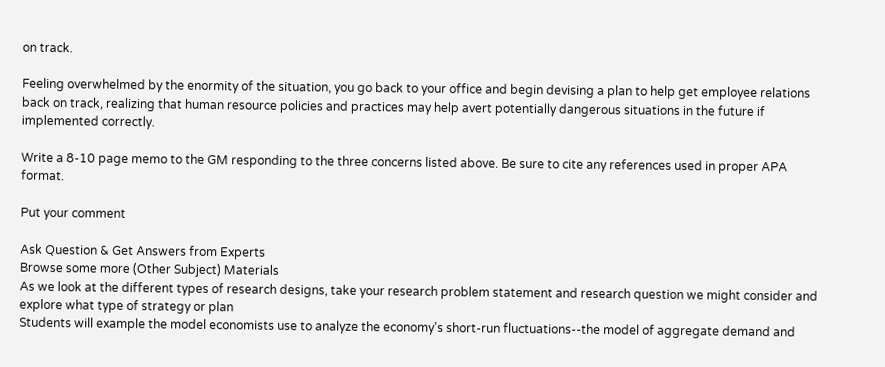on track.

Feeling overwhelmed by the enormity of the situation, you go back to your office and begin devising a plan to help get employee relations back on track, realizing that human resource policies and practices may help avert potentially dangerous situations in the future if implemented correctly.

Write a 8-10 page memo to the GM responding to the three concerns listed above. Be sure to cite any references used in proper APA format.

Put your comment

Ask Question & Get Answers from Experts
Browse some more (Other Subject) Materials
As we look at the different types of research designs, take your research problem statement and research question we might consider and explore what type of strategy or plan
Students will example the model economists use to analyze the economy's short-run fluctuations--the model of aggregate demand and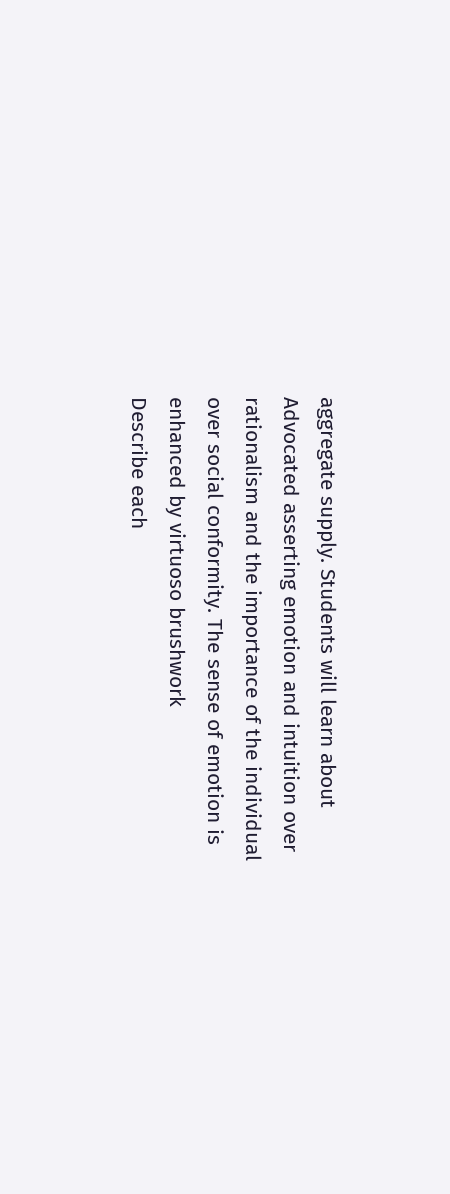aggregate supply. Students will learn about
Advocated asserting emotion and intuition over rationalism and the importance of the individual over social conformity. The sense of emotion is enhanced by virtuoso brushwork
Describe each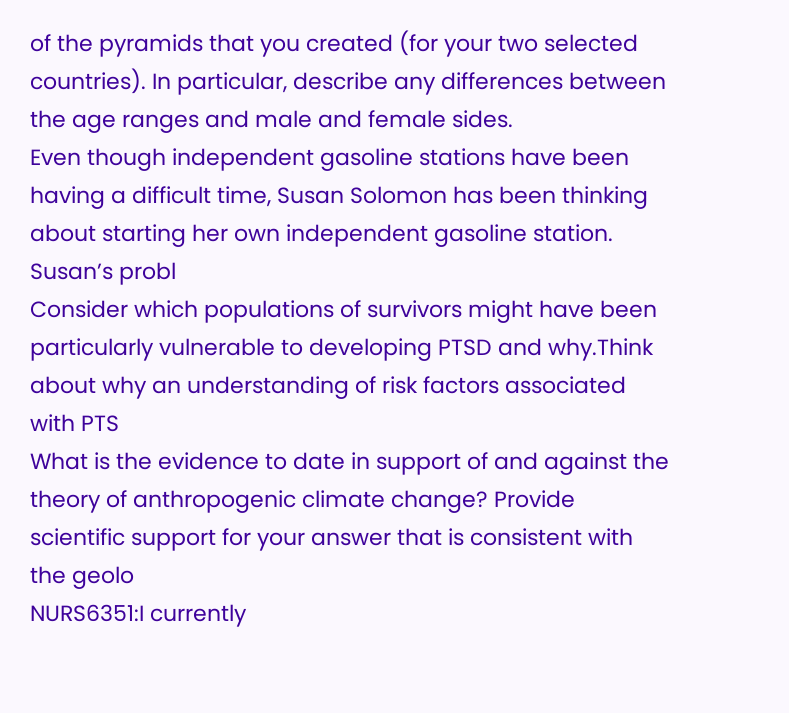of the pyramids that you created (for your two selected countries). In particular, describe any differences between the age ranges and male and female sides.
Even though independent gasoline stations have been having a difficult time, Susan Solomon has been thinking about starting her own independent gasoline station. Susan’s probl
Consider which populations of survivors might have been particularly vulnerable to developing PTSD and why.Think about why an understanding of risk factors associated with PTS
What is the evidence to date in support of and against the theory of anthropogenic climate change? Provide scientific support for your answer that is consistent with the geolo
NURS6351:I currently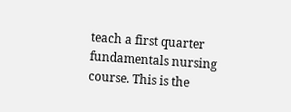teach a first quarter fundamentals nursing course. This is the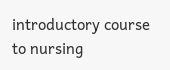introductory course to nursing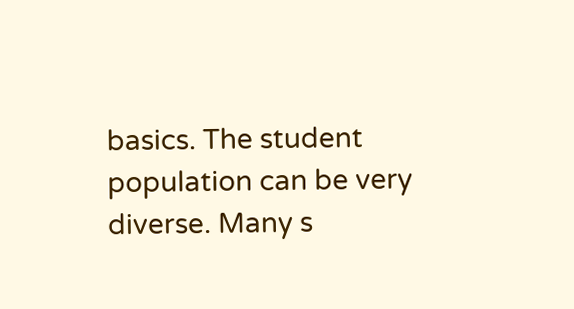basics. The student population can be very diverse. Many s